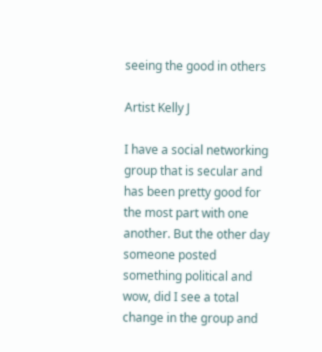seeing the good in others

Artist Kelly J

I have a social networking group that is secular and has been pretty good for the most part with one another. But the other day someone posted something political and wow, did I see a total change in the group and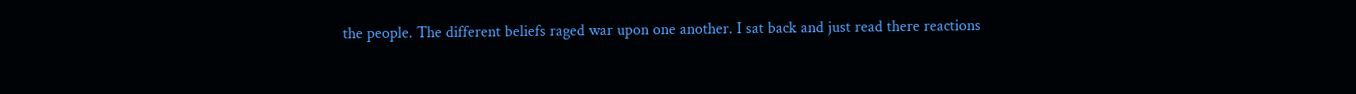the people. The different beliefs raged war upon one another. I sat back and just read there reactions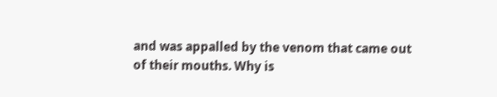and was appalled by the venom that came out of their mouths. Why is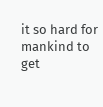it so hard for mankind to get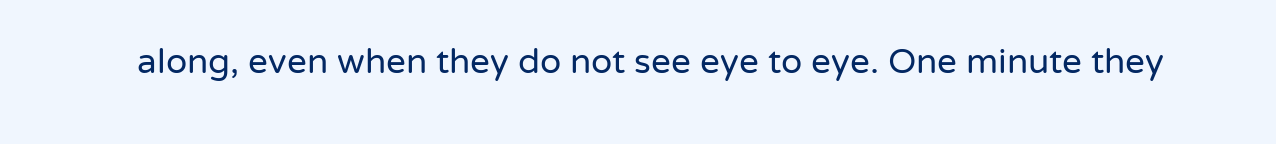along, even when they do not see eye to eye. One minute they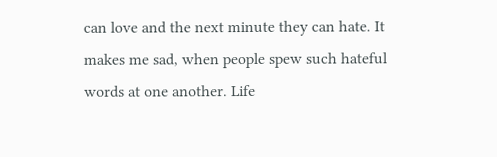can love and the next minute they can hate. It makes me sad, when people spew such hateful words at one another. Life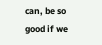can, be so good if we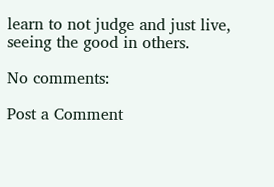learn to not judge and just live, seeing the good in others.

No comments:

Post a Comment